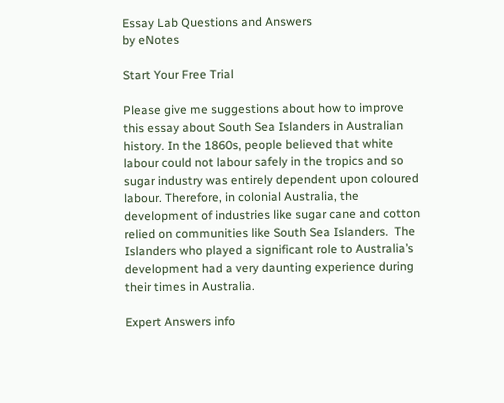Essay Lab Questions and Answers
by eNotes

Start Your Free Trial

Please give me suggestions about how to improve this essay about South Sea Islanders in Australian history. In the 1860s, people believed that white labour could not labour safely in the tropics and so sugar industry was entirely dependent upon coloured labour. Therefore, in colonial Australia, the development of industries like sugar cane and cotton relied on communities like South Sea Islanders.  The Islanders who played a significant role to Australia’s development had a very daunting experience during their times in Australia.

Expert Answers info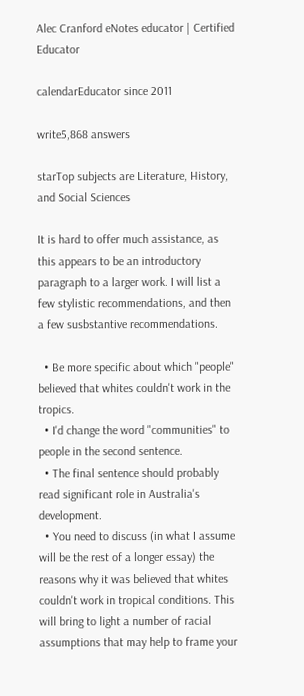Alec Cranford eNotes educator | Certified Educator

calendarEducator since 2011

write5,868 answers

starTop subjects are Literature, History, and Social Sciences

It is hard to offer much assistance, as this appears to be an introductory paragraph to a larger work. I will list a few stylistic recommendations, and then a few susbstantive recommendations.

  • Be more specific about which "people" believed that whites couldn't work in the tropics.
  • I'd change the word "communities" to people in the second sentence.
  • The final sentence should probably read significant role in Australia's development.
  • You need to discuss (in what I assume will be the rest of a longer essay) the reasons why it was believed that whites couldn't work in tropical conditions. This will bring to light a number of racial assumptions that may help to frame your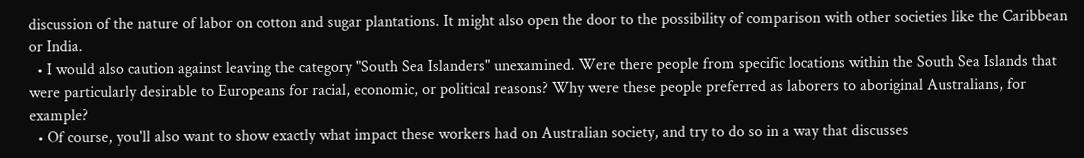discussion of the nature of labor on cotton and sugar plantations. It might also open the door to the possibility of comparison with other societies like the Caribbean or India.
  • I would also caution against leaving the category "South Sea Islanders" unexamined. Were there people from specific locations within the South Sea Islands that were particularly desirable to Europeans for racial, economic, or political reasons? Why were these people preferred as laborers to aboriginal Australians, for example?
  • Of course, you'll also want to show exactly what impact these workers had on Australian society, and try to do so in a way that discusses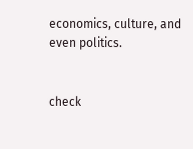economics, culture, and even politics.


check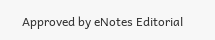Approved by eNotes Editorial